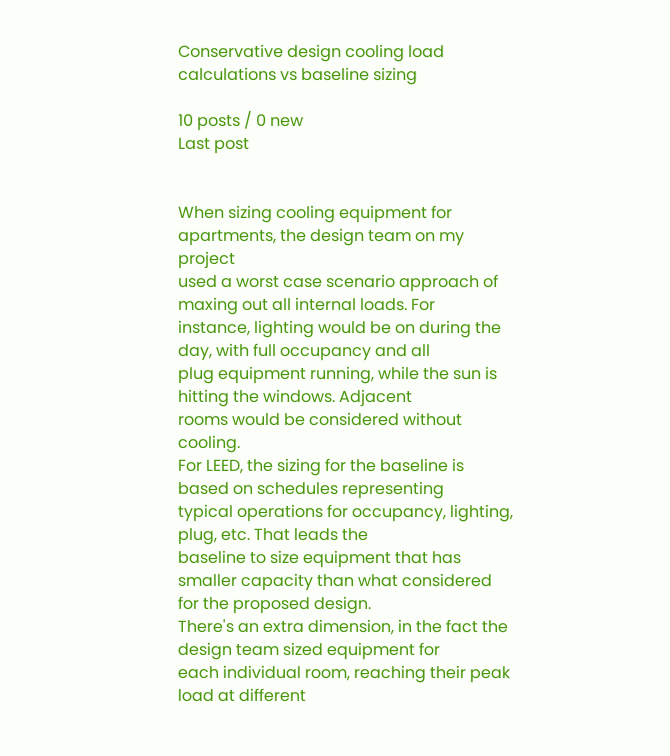Conservative design cooling load calculations vs baseline sizing

10 posts / 0 new
Last post


When sizing cooling equipment for apartments, the design team on my project
used a worst case scenario approach of maxing out all internal loads. For
instance, lighting would be on during the day, with full occupancy and all
plug equipment running, while the sun is hitting the windows. Adjacent
rooms would be considered without cooling.
For LEED, the sizing for the baseline is based on schedules representing
typical operations for occupancy, lighting, plug, etc. That leads the
baseline to size equipment that has smaller capacity than what considered
for the proposed design.
There's an extra dimension, in the fact the design team sized equipment for
each individual room, reaching their peak load at different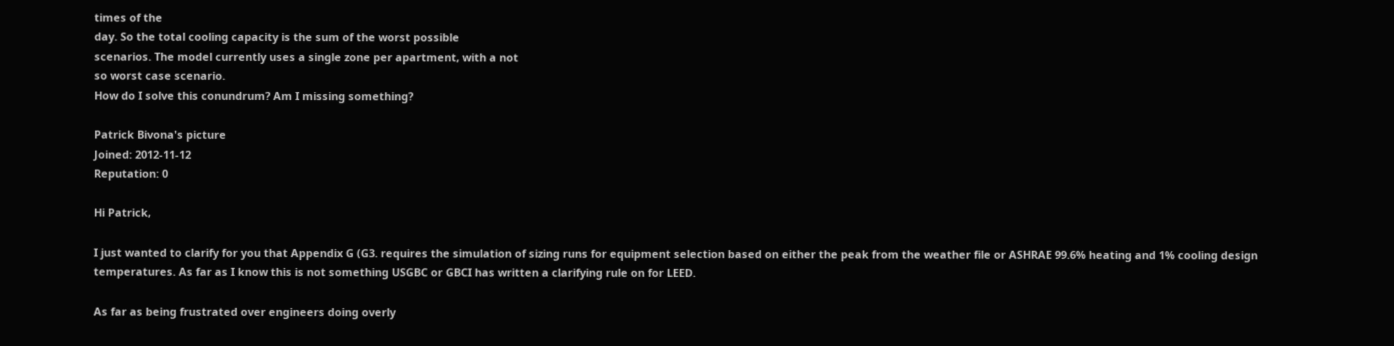times of the
day. So the total cooling capacity is the sum of the worst possible
scenarios. The model currently uses a single zone per apartment, with a not
so worst case scenario.
How do I solve this conundrum? Am I missing something?

Patrick Bivona's picture
Joined: 2012-11-12
Reputation: 0

Hi Patrick,

I just wanted to clarify for you that Appendix G (G3. requires the simulation of sizing runs for equipment selection based on either the peak from the weather file or ASHRAE 99.6% heating and 1% cooling design temperatures. As far as I know this is not something USGBC or GBCI has written a clarifying rule on for LEED.

As far as being frustrated over engineers doing overly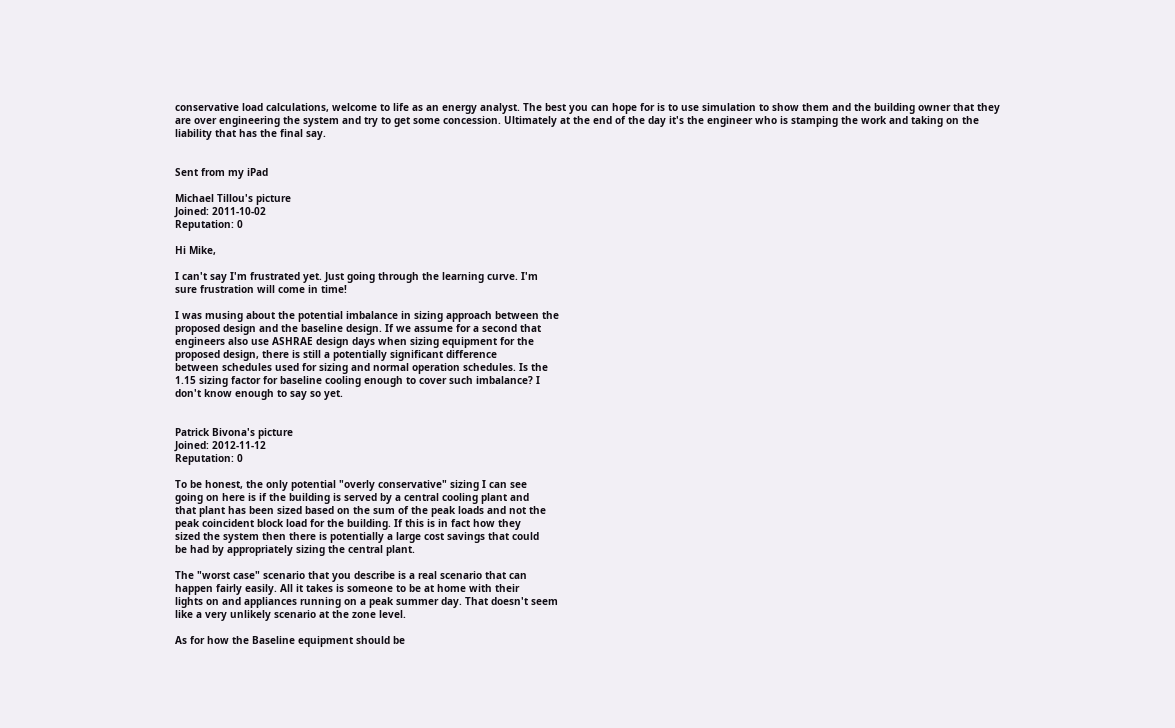conservative load calculations, welcome to life as an energy analyst. The best you can hope for is to use simulation to show them and the building owner that they are over engineering the system and try to get some concession. Ultimately at the end of the day it's the engineer who is stamping the work and taking on the liability that has the final say.


Sent from my iPad

Michael Tillou's picture
Joined: 2011-10-02
Reputation: 0

Hi Mike,

I can't say I'm frustrated yet. Just going through the learning curve. I'm
sure frustration will come in time!

I was musing about the potential imbalance in sizing approach between the
proposed design and the baseline design. If we assume for a second that
engineers also use ASHRAE design days when sizing equipment for the
proposed design, there is still a potentially significant difference
between schedules used for sizing and normal operation schedules. Is the
1.15 sizing factor for baseline cooling enough to cover such imbalance? I
don't know enough to say so yet.


Patrick Bivona's picture
Joined: 2012-11-12
Reputation: 0

To be honest, the only potential "overly conservative" sizing I can see
going on here is if the building is served by a central cooling plant and
that plant has been sized based on the sum of the peak loads and not the
peak coincident block load for the building. If this is in fact how they
sized the system then there is potentially a large cost savings that could
be had by appropriately sizing the central plant.

The "worst case" scenario that you describe is a real scenario that can
happen fairly easily. All it takes is someone to be at home with their
lights on and appliances running on a peak summer day. That doesn't seem
like a very unlikely scenario at the zone level.

As for how the Baseline equipment should be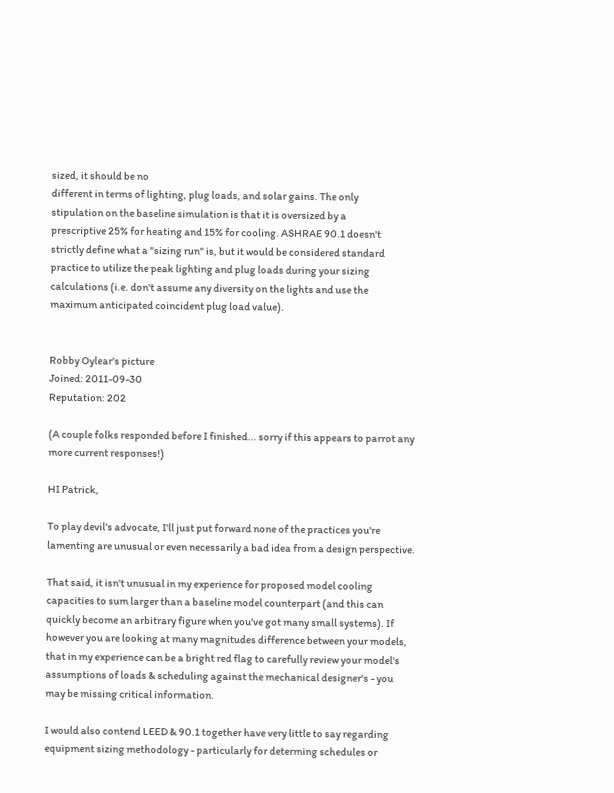sized, it should be no
different in terms of lighting, plug loads, and solar gains. The only
stipulation on the baseline simulation is that it is oversized by a
prescriptive 25% for heating and 15% for cooling. ASHRAE 90.1 doesn't
strictly define what a "sizing run" is, but it would be considered standard
practice to utilize the peak lighting and plug loads during your sizing
calculations (i.e. don't assume any diversity on the lights and use the
maximum anticipated coincident plug load value).


Robby Oylear's picture
Joined: 2011-09-30
Reputation: 202

(A couple folks responded before I finished... sorry if this appears to parrot any more current responses!)

HI Patrick,

To play devil's advocate, I'll just put forward none of the practices you're lamenting are unusual or even necessarily a bad idea from a design perspective.

That said, it isn't unusual in my experience for proposed model cooling capacities to sum larger than a baseline model counterpart (and this can quickly become an arbitrary figure when you've got many small systems). If however you are looking at many magnitudes difference between your models, that in my experience can be a bright red flag to carefully review your model's assumptions of loads & scheduling against the mechanical designer's - you may be missing critical information.

I would also contend LEED & 90.1 together have very little to say regarding equipment sizing methodology - particularly for determing schedules or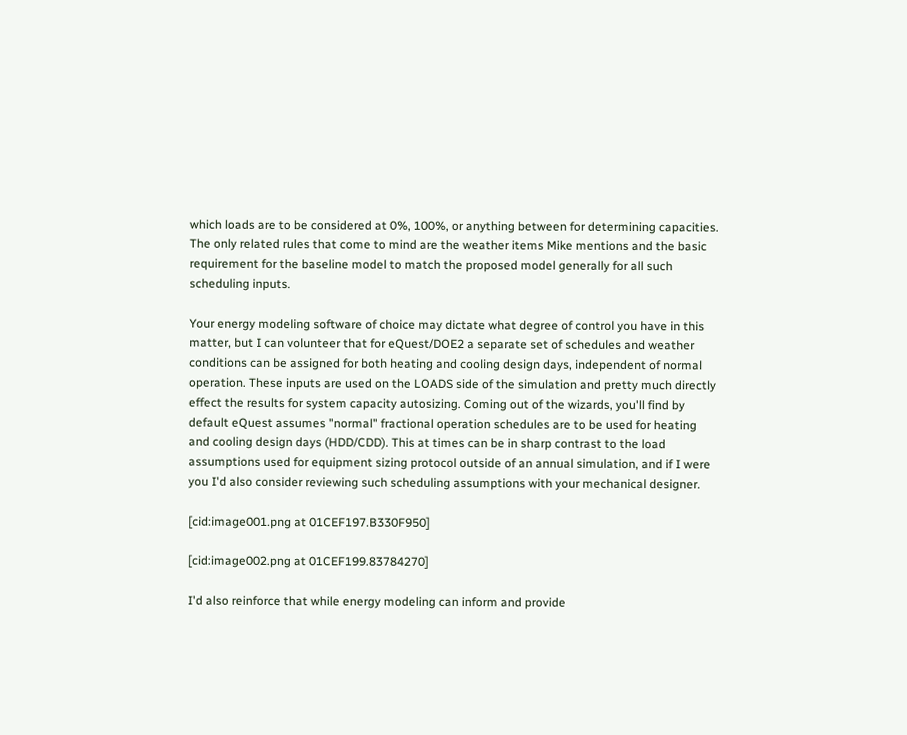which loads are to be considered at 0%, 100%, or anything between for determining capacities. The only related rules that come to mind are the weather items Mike mentions and the basic requirement for the baseline model to match the proposed model generally for all such scheduling inputs.

Your energy modeling software of choice may dictate what degree of control you have in this matter, but I can volunteer that for eQuest/DOE2 a separate set of schedules and weather conditions can be assigned for both heating and cooling design days, independent of normal operation. These inputs are used on the LOADS side of the simulation and pretty much directly effect the results for system capacity autosizing. Coming out of the wizards, you'll find by default eQuest assumes "normal" fractional operation schedules are to be used for heating and cooling design days (HDD/CDD). This at times can be in sharp contrast to the load assumptions used for equipment sizing protocol outside of an annual simulation, and if I were you I'd also consider reviewing such scheduling assumptions with your mechanical designer.

[cid:image001.png at 01CEF197.B330F950]

[cid:image002.png at 01CEF199.83784270]

I'd also reinforce that while energy modeling can inform and provide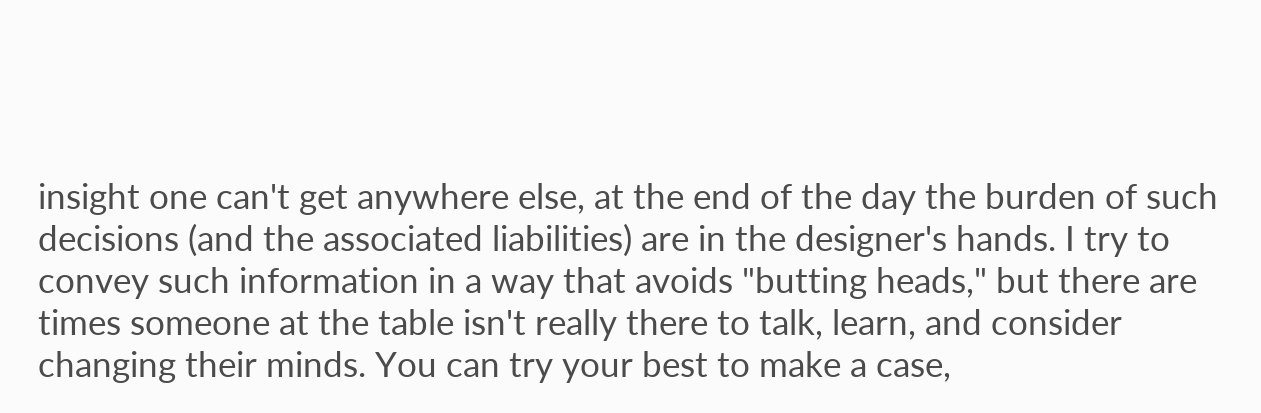insight one can't get anywhere else, at the end of the day the burden of such decisions (and the associated liabilities) are in the designer's hands. I try to convey such information in a way that avoids "butting heads," but there are times someone at the table isn't really there to talk, learn, and consider changing their minds. You can try your best to make a case,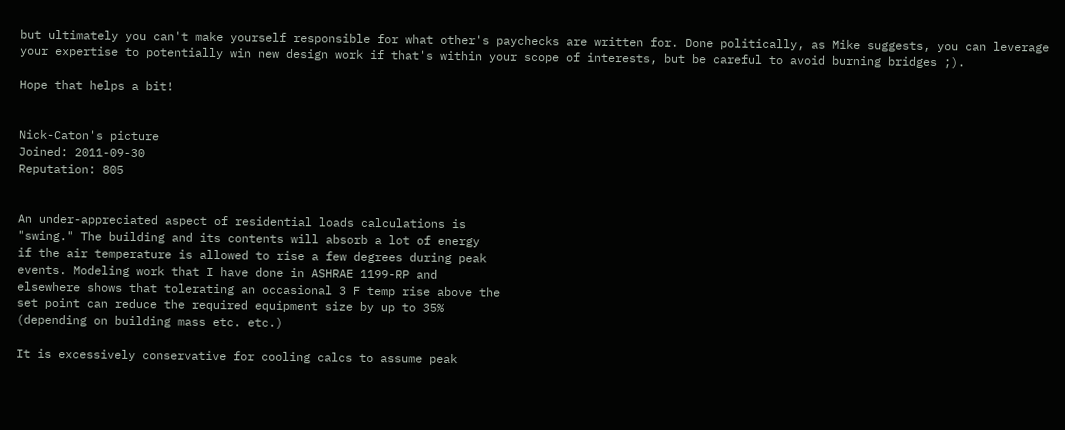but ultimately you can't make yourself responsible for what other's paychecks are written for. Done politically, as Mike suggests, you can leverage your expertise to potentially win new design work if that's within your scope of interests, but be careful to avoid burning bridges ;).

Hope that helps a bit!


Nick-Caton's picture
Joined: 2011-09-30
Reputation: 805


An under-appreciated aspect of residential loads calculations is
"swing." The building and its contents will absorb a lot of energy
if the air temperature is allowed to rise a few degrees during peak
events. Modeling work that I have done in ASHRAE 1199-RP and
elsewhere shows that tolerating an occasional 3 F temp rise above the
set point can reduce the required equipment size by up to 35%
(depending on building mass etc. etc.)

It is excessively conservative for cooling calcs to assume peak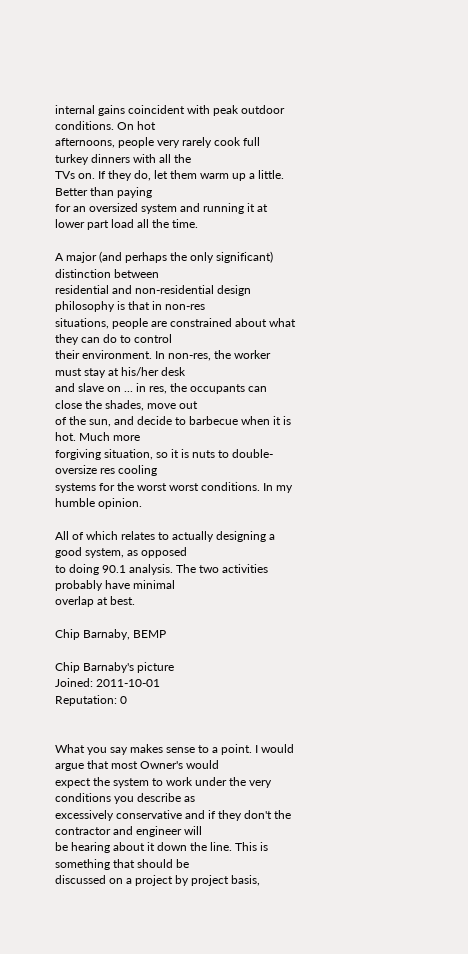internal gains coincident with peak outdoor conditions. On hot
afternoons, people very rarely cook full turkey dinners with all the
TVs on. If they do, let them warm up a little. Better than paying
for an oversized system and running it at lower part load all the time.

A major (and perhaps the only significant) distinction between
residential and non-residential design philosophy is that in non-res
situations, people are constrained about what they can do to control
their environment. In non-res, the worker must stay at his/her desk
and slave on ... in res, the occupants can close the shades, move out
of the sun, and decide to barbecue when it is hot. Much more
forgiving situation, so it is nuts to double-oversize res cooling
systems for the worst worst conditions. In my humble opinion.

All of which relates to actually designing a good system, as opposed
to doing 90.1 analysis. The two activities probably have minimal
overlap at best.

Chip Barnaby, BEMP

Chip Barnaby's picture
Joined: 2011-10-01
Reputation: 0


What you say makes sense to a point. I would argue that most Owner's would
expect the system to work under the very conditions you describe as
excessively conservative and if they don't the contractor and engineer will
be hearing about it down the line. This is something that should be
discussed on a project by project basis,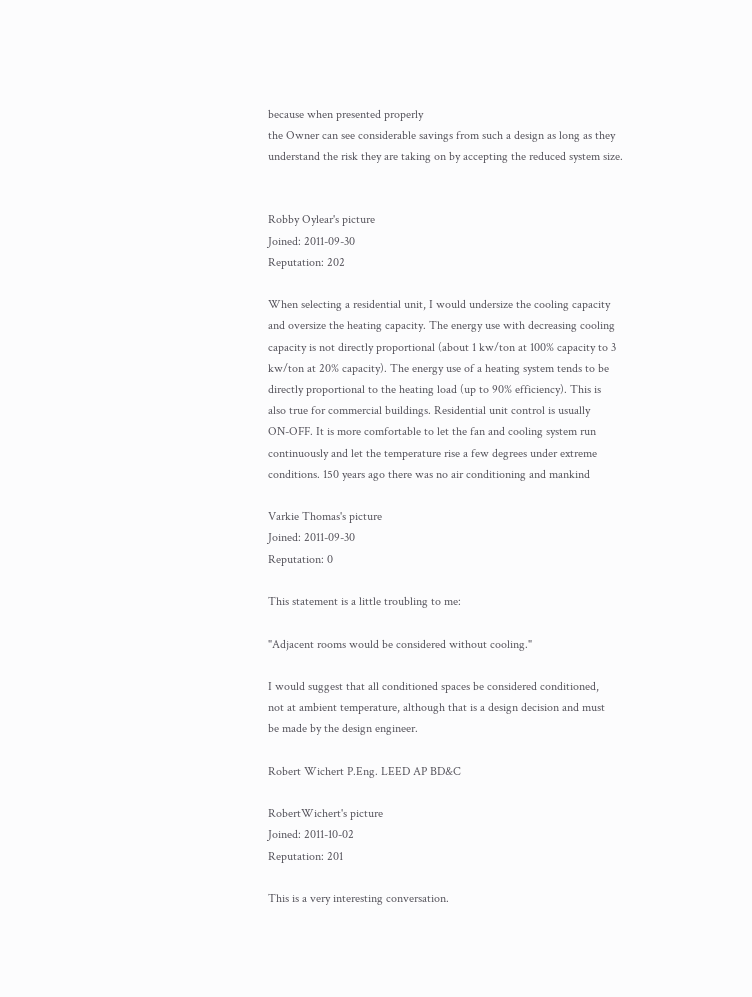because when presented properly
the Owner can see considerable savings from such a design as long as they
understand the risk they are taking on by accepting the reduced system size.


Robby Oylear's picture
Joined: 2011-09-30
Reputation: 202

When selecting a residential unit, I would undersize the cooling capacity
and oversize the heating capacity. The energy use with decreasing cooling
capacity is not directly proportional (about 1 kw/ton at 100% capacity to 3
kw/ton at 20% capacity). The energy use of a heating system tends to be
directly proportional to the heating load (up to 90% efficiency). This is
also true for commercial buildings. Residential unit control is usually
ON-OFF. It is more comfortable to let the fan and cooling system run
continuously and let the temperature rise a few degrees under extreme
conditions. 150 years ago there was no air conditioning and mankind

Varkie Thomas's picture
Joined: 2011-09-30
Reputation: 0

This statement is a little troubling to me:

"Adjacent rooms would be considered without cooling."

I would suggest that all conditioned spaces be considered conditioned,
not at ambient temperature, although that is a design decision and must
be made by the design engineer.

Robert Wichert P.Eng. LEED AP BD&C

RobertWichert's picture
Joined: 2011-10-02
Reputation: 201

This is a very interesting conversation.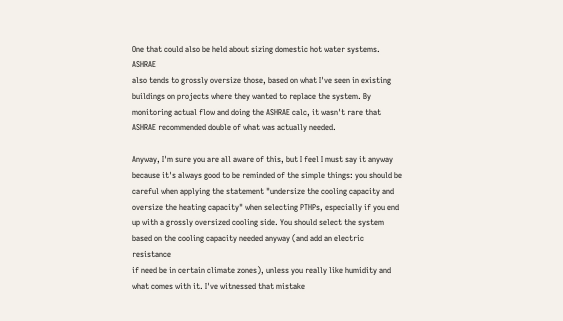One that could also be held about sizing domestic hot water systems. ASHRAE
also tends to grossly oversize those, based on what I've seen in existing
buildings on projects where they wanted to replace the system. By
monitoring actual flow and doing the ASHRAE calc, it wasn't rare that
ASHRAE recommended double of what was actually needed.

Anyway, I'm sure you are all aware of this, but I feel I must say it anyway
because it's always good to be reminded of the simple things: you should be
careful when applying the statement "undersize the cooling capacity and
oversize the heating capacity" when selecting PTHPs, especially if you end
up with a grossly oversized cooling side. You should select the system
based on the cooling capacity needed anyway (and add an electric resistance
if need be in certain climate zones), unless you really like humidity and
what comes with it. I've witnessed that mistake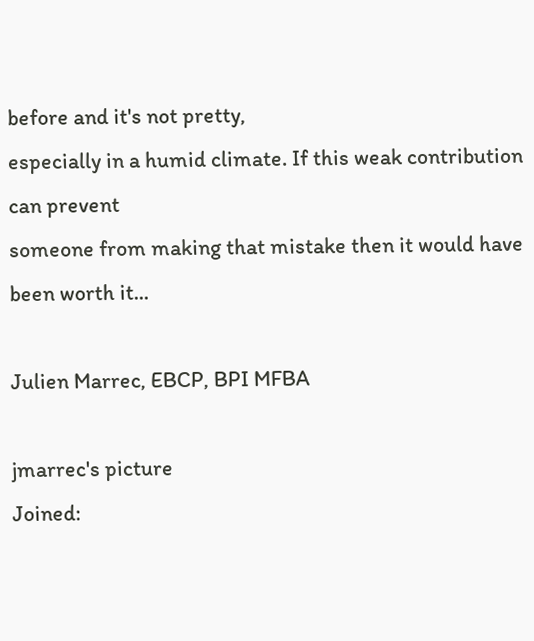before and it's not pretty,
especially in a humid climate. If this weak contribution can prevent
someone from making that mistake then it would have been worth it...

Julien Marrec, EBCP, BPI MFBA

jmarrec's picture
Joined: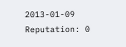2013-01-09
Reputation: 0